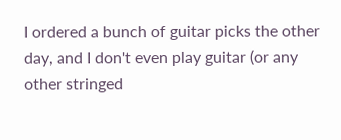I ordered a bunch of guitar picks the other day, and I don't even play guitar (or any other stringed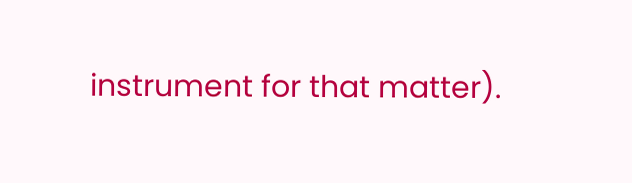instrument for that matter).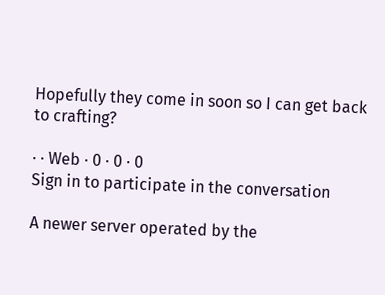Hopefully they come in soon so I can get back to crafting?

· · Web · 0 · 0 · 0
Sign in to participate in the conversation

A newer server operated by the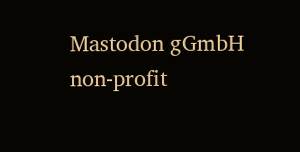Mastodon gGmbH non-profit